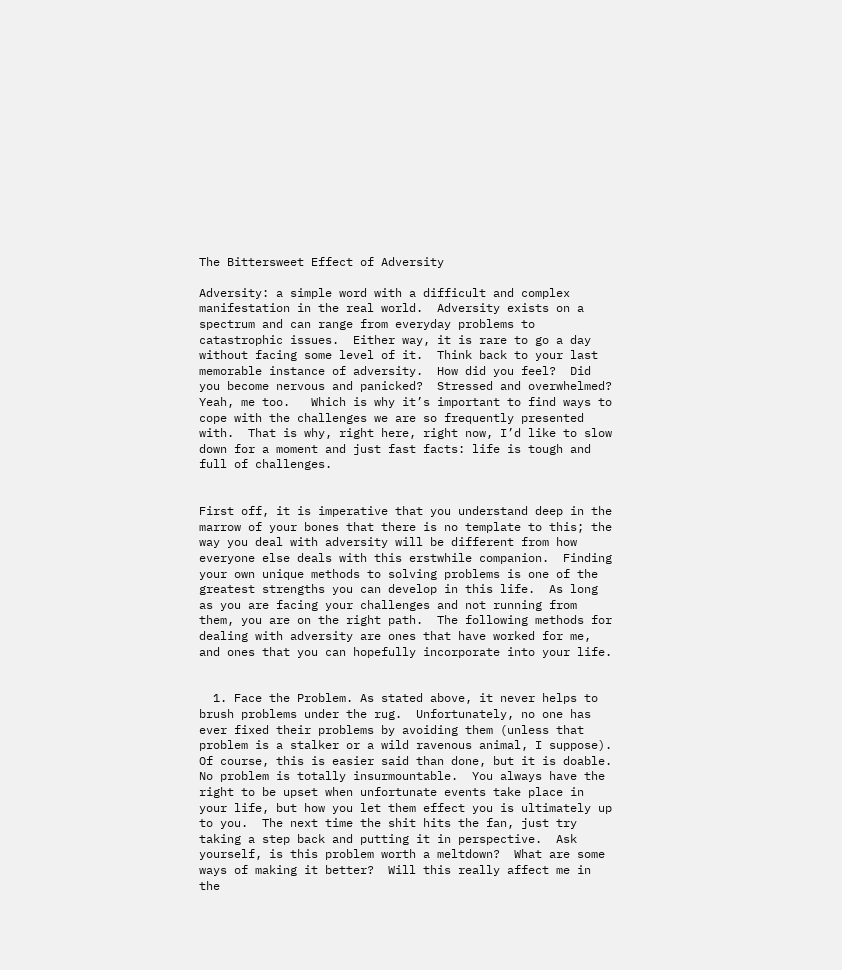The Bittersweet Effect of Adversity

Adversity: a simple word with a difficult and complex manifestation in the real world.  Adversity exists on a spectrum and can range from everyday problems to catastrophic issues.  Either way, it is rare to go a day without facing some level of it.  Think back to your last memorable instance of adversity.  How did you feel?  Did you become nervous and panicked?  Stressed and overwhelmed?  Yeah, me too.   Which is why it’s important to find ways to cope with the challenges we are so frequently presented with.  That is why, right here, right now, I’d like to slow down for a moment and just fast facts: life is tough and full of challenges.


First off, it is imperative that you understand deep in the marrow of your bones that there is no template to this; the way you deal with adversity will be different from how everyone else deals with this erstwhile companion.  Finding your own unique methods to solving problems is one of the greatest strengths you can develop in this life.  As long as you are facing your challenges and not running from them, you are on the right path.  The following methods for dealing with adversity are ones that have worked for me, and ones that you can hopefully incorporate into your life.


  1. Face the Problem. As stated above, it never helps to brush problems under the rug.  Unfortunately, no one has ever fixed their problems by avoiding them (unless that problem is a stalker or a wild ravenous animal, I suppose).  Of course, this is easier said than done, but it is doable.  No problem is totally insurmountable.  You always have the right to be upset when unfortunate events take place in your life, but how you let them effect you is ultimately up to you.  The next time the shit hits the fan, just try taking a step back and putting it in perspective.  Ask yourself, is this problem worth a meltdown?  What are some ways of making it better?  Will this really affect me in the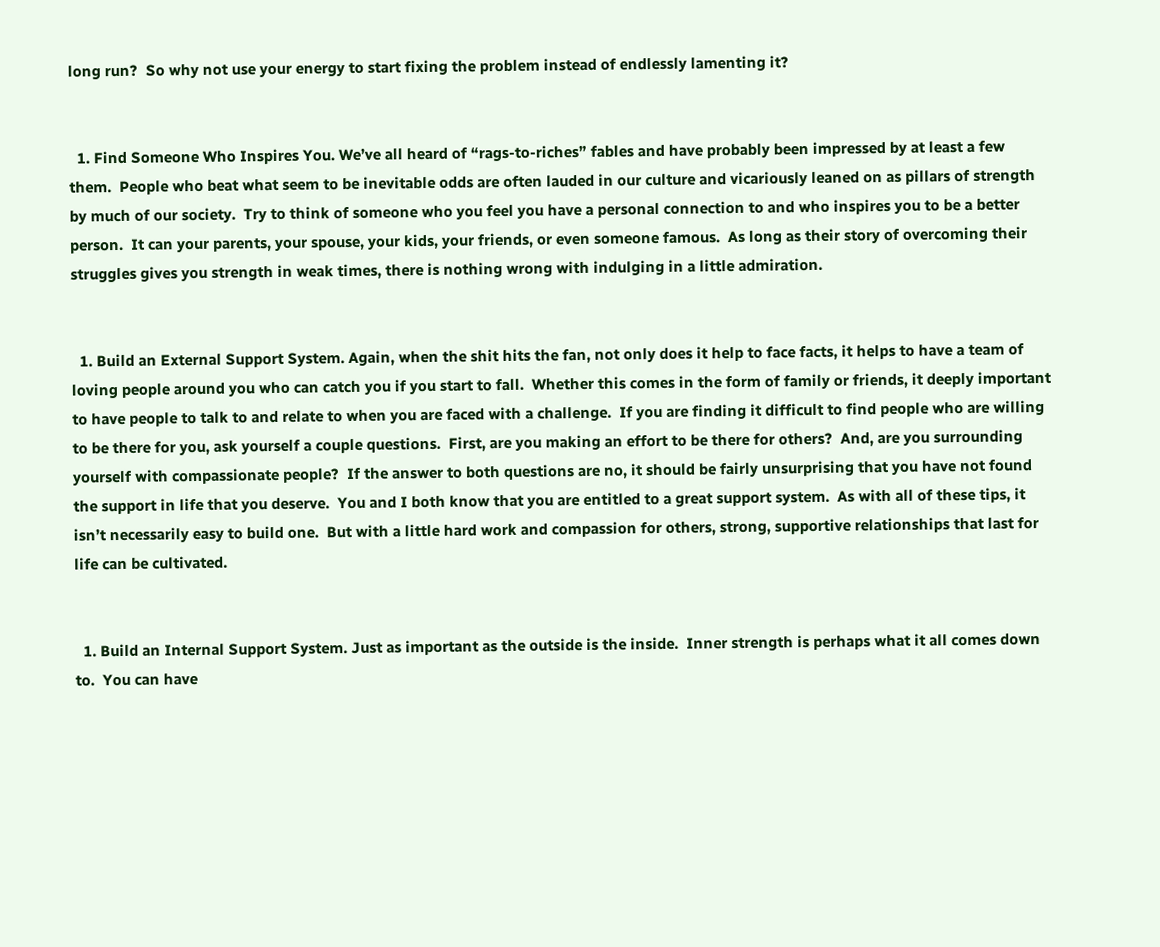long run?  So why not use your energy to start fixing the problem instead of endlessly lamenting it?


  1. Find Someone Who Inspires You. We’ve all heard of “rags-to-riches” fables and have probably been impressed by at least a few them.  People who beat what seem to be inevitable odds are often lauded in our culture and vicariously leaned on as pillars of strength by much of our society.  Try to think of someone who you feel you have a personal connection to and who inspires you to be a better person.  It can your parents, your spouse, your kids, your friends, or even someone famous.  As long as their story of overcoming their struggles gives you strength in weak times, there is nothing wrong with indulging in a little admiration.


  1. Build an External Support System. Again, when the shit hits the fan, not only does it help to face facts, it helps to have a team of loving people around you who can catch you if you start to fall.  Whether this comes in the form of family or friends, it deeply important to have people to talk to and relate to when you are faced with a challenge.  If you are finding it difficult to find people who are willing to be there for you, ask yourself a couple questions.  First, are you making an effort to be there for others?  And, are you surrounding yourself with compassionate people?  If the answer to both questions are no, it should be fairly unsurprising that you have not found the support in life that you deserve.  You and I both know that you are entitled to a great support system.  As with all of these tips, it isn’t necessarily easy to build one.  But with a little hard work and compassion for others, strong, supportive relationships that last for life can be cultivated.


  1. Build an Internal Support System. Just as important as the outside is the inside.  Inner strength is perhaps what it all comes down to.  You can have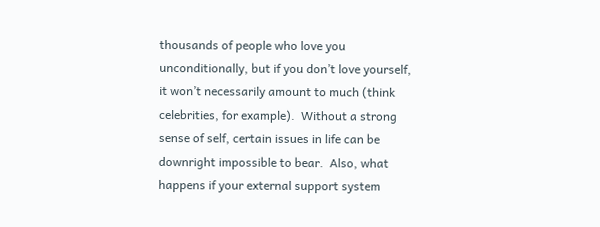thousands of people who love you unconditionally, but if you don’t love yourself, it won’t necessarily amount to much (think celebrities, for example).  Without a strong sense of self, certain issues in life can be downright impossible to bear.  Also, what happens if your external support system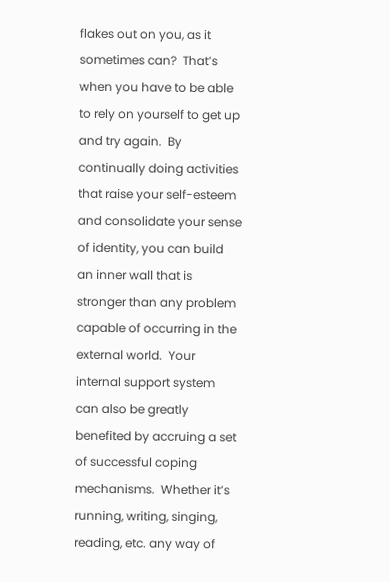flakes out on you, as it sometimes can?  That’s when you have to be able to rely on yourself to get up and try again.  By continually doing activities that raise your self-esteem and consolidate your sense of identity, you can build an inner wall that is stronger than any problem capable of occurring in the external world.  Your internal support system can also be greatly benefited by accruing a set of successful coping mechanisms.  Whether it’s running, writing, singing, reading, etc. any way of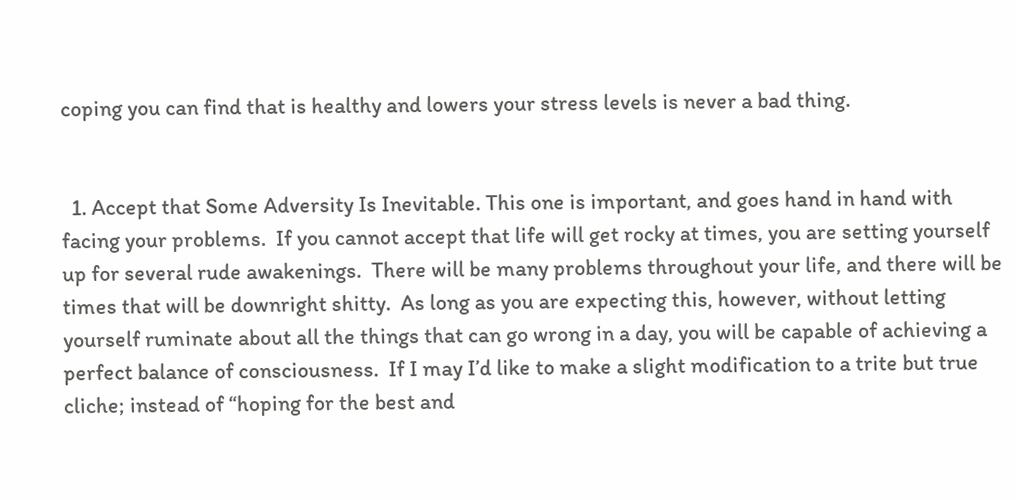coping you can find that is healthy and lowers your stress levels is never a bad thing.


  1. Accept that Some Adversity Is Inevitable. This one is important, and goes hand in hand with facing your problems.  If you cannot accept that life will get rocky at times, you are setting yourself up for several rude awakenings.  There will be many problems throughout your life, and there will be times that will be downright shitty.  As long as you are expecting this, however, without letting yourself ruminate about all the things that can go wrong in a day, you will be capable of achieving a perfect balance of consciousness.  If I may I’d like to make a slight modification to a trite but true cliche; instead of “hoping for the best and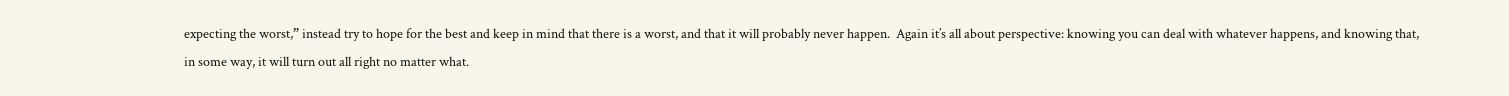expecting the worst,” instead try to hope for the best and keep in mind that there is a worst, and that it will probably never happen.  Again it’s all about perspective: knowing you can deal with whatever happens, and knowing that, in some way, it will turn out all right no matter what.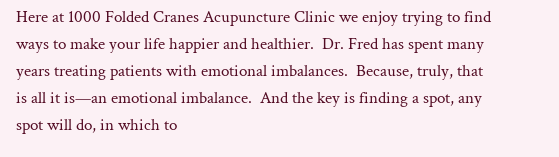Here at 1000 Folded Cranes Acupuncture Clinic we enjoy trying to find ways to make your life happier and healthier.  Dr. Fred has spent many years treating patients with emotional imbalances.  Because, truly, that is all it is—an emotional imbalance.  And the key is finding a spot, any spot will do, in which to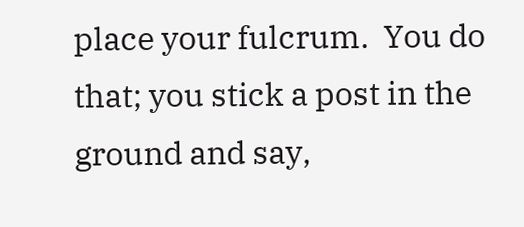place your fulcrum.  You do that; you stick a post in the ground and say,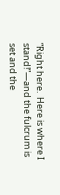“Right here.  Here is where I stand!”—and the fulcrum is set and the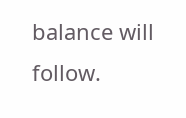balance will follow.